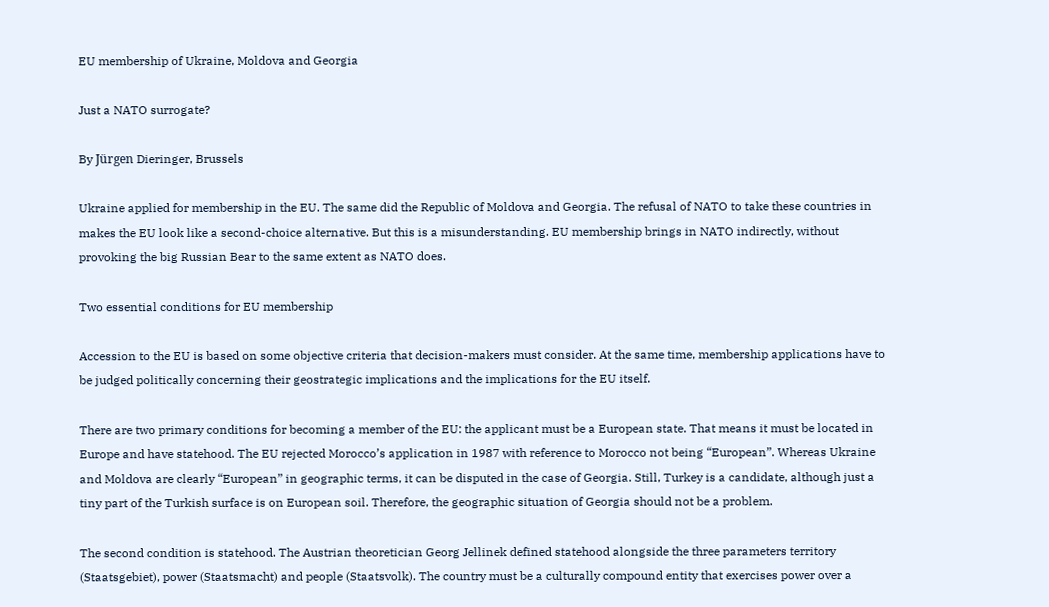EU membership of Ukraine, Moldova and Georgia

Just a NATO surrogate?

By Jürgen Dieringer, Brussels

Ukraine applied for membership in the EU. The same did the Republic of Moldova and Georgia. The refusal of NATO to take these countries in makes the EU look like a second-choice alternative. But this is a misunderstanding. EU membership brings in NATO indirectly, without provoking the big Russian Bear to the same extent as NATO does.

Two essential conditions for EU membership

Accession to the EU is based on some objective criteria that decision-makers must consider. At the same time, membership applications have to be judged politically concerning their geostrategic implications and the implications for the EU itself.

There are two primary conditions for becoming a member of the EU: the applicant must be a European state. That means it must be located in Europe and have statehood. The EU rejected Morocco’s application in 1987 with reference to Morocco not being “European”. Whereas Ukraine and Moldova are clearly “European” in geographic terms, it can be disputed in the case of Georgia. Still, Turkey is a candidate, although just a tiny part of the Turkish surface is on European soil. Therefore, the geographic situation of Georgia should not be a problem.

The second condition is statehood. The Austrian theoretician Georg Jellinek defined statehood alongside the three parameters territory (Staatsgebiet), power (Staatsmacht) and people (Staatsvolk). The country must be a culturally compound entity that exercises power over a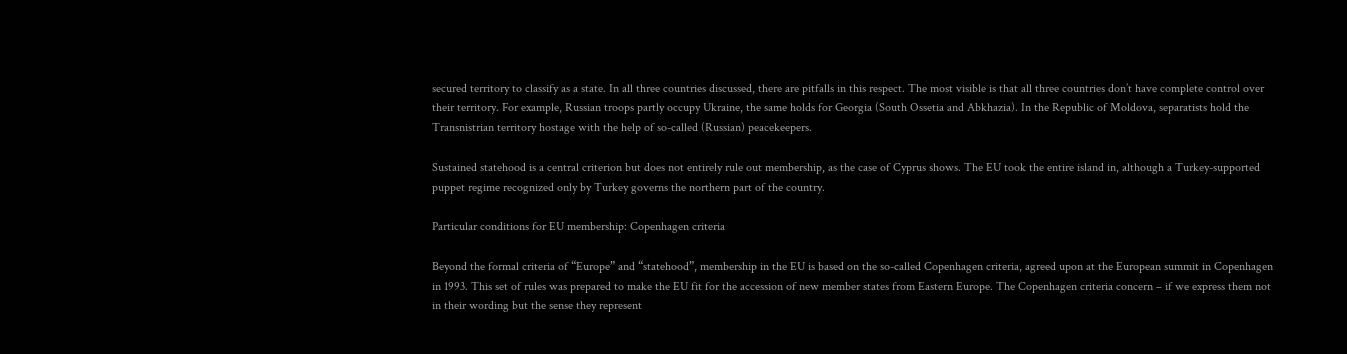secured territory to classify as a state. In all three countries discussed, there are pitfalls in this respect. The most visible is that all three countries don’t have complete control over their territory. For example, Russian troops partly occupy Ukraine, the same holds for Georgia (South Ossetia and Abkhazia). In the Republic of Moldova, separatists hold the Transnistrian territory hostage with the help of so-called (Russian) peacekeepers.

Sustained statehood is a central criterion but does not entirely rule out membership, as the case of Cyprus shows. The EU took the entire island in, although a Turkey-supported puppet regime recognized only by Turkey governs the northern part of the country.

Particular conditions for EU membership: Copenhagen criteria

Beyond the formal criteria of “Europe” and “statehood”, membership in the EU is based on the so-called Copenhagen criteria, agreed upon at the European summit in Copenhagen in 1993. This set of rules was prepared to make the EU fit for the accession of new member states from Eastern Europe. The Copenhagen criteria concern – if we express them not in their wording but the sense they represent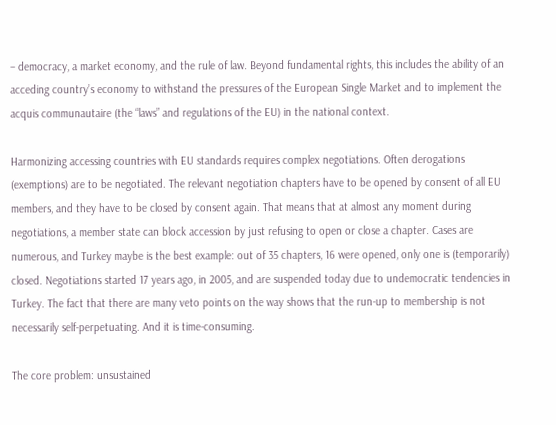– democracy, a market economy, and the rule of law. Beyond fundamental rights, this includes the ability of an acceding country’s economy to withstand the pressures of the European Single Market and to implement the acquis communautaire (the “laws” and regulations of the EU) in the national context.

Harmonizing accessing countries with EU standards requires complex negotiations. Often derogations (exemptions) are to be negotiated. The relevant negotiation chapters have to be opened by consent of all EU members, and they have to be closed by consent again. That means that at almost any moment during negotiations, a member state can block accession by just refusing to open or close a chapter. Cases are numerous, and Turkey maybe is the best example: out of 35 chapters, 16 were opened, only one is (temporarily) closed. Negotiations started 17 years ago, in 2005, and are suspended today due to undemocratic tendencies in Turkey. The fact that there are many veto points on the way shows that the run-up to membership is not necessarily self-perpetuating. And it is time-consuming.

The core problem: unsustained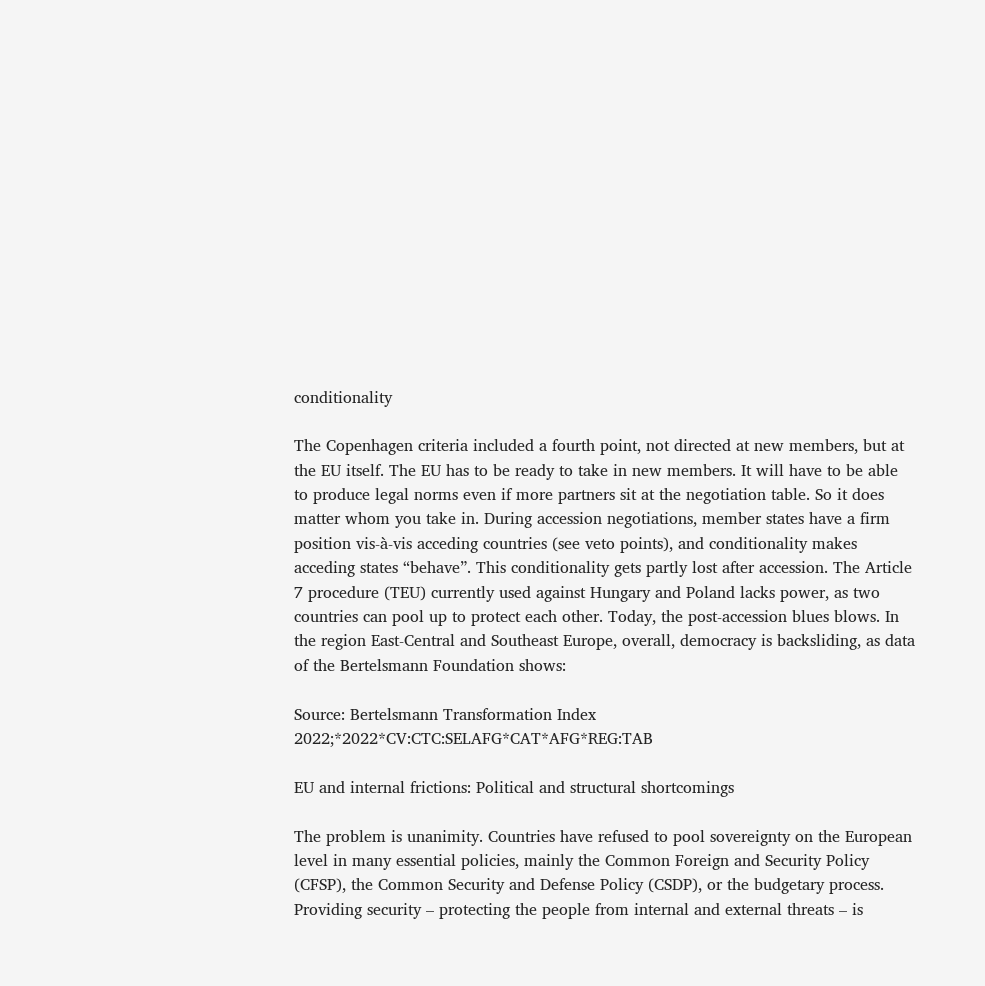conditionality

The Copenhagen criteria included a fourth point, not directed at new members, but at the EU itself. The EU has to be ready to take in new members. It will have to be able to produce legal norms even if more partners sit at the negotiation table. So it does matter whom you take in. During accession negotiations, member states have a firm position vis-à-vis acceding countries (see veto points), and conditionality makes acceding states “behave”. This conditionality gets partly lost after accession. The Article 7 procedure (TEU) currently used against Hungary and Poland lacks power, as two countries can pool up to protect each other. Today, the post-accession blues blows. In the region East-Central and Southeast Europe, overall, democracy is backsliding, as data of the Bertelsmann Foundation shows:

Source: Bertelsmann Transformation Index 2022;*2022*CV:CTC:SELAFG*CAT*AFG*REG:TAB

EU and internal frictions: Political and structural shortcomings

The problem is unanimity. Countries have refused to pool sovereignty on the European level in many essential policies, mainly the Common Foreign and Security Policy (CFSP), the Common Security and Defense Policy (CSDP), or the budgetary process. Providing security – protecting the people from internal and external threats – is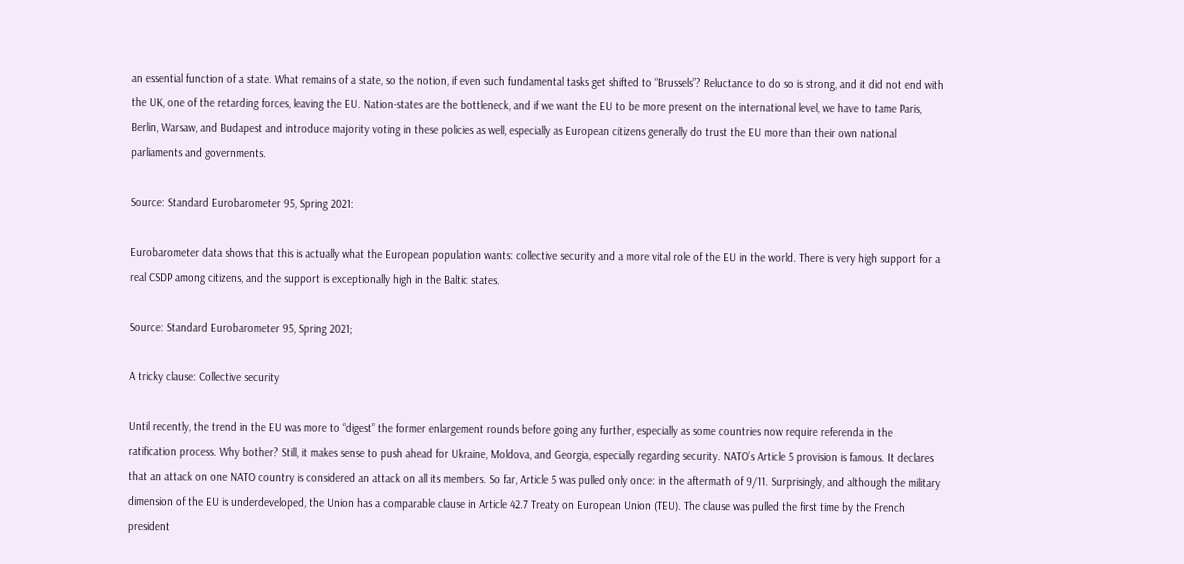an essential function of a state. What remains of a state, so the notion, if even such fundamental tasks get shifted to “Brussels”? Reluctance to do so is strong, and it did not end with the UK, one of the retarding forces, leaving the EU. Nation-states are the bottleneck, and if we want the EU to be more present on the international level, we have to tame Paris, Berlin, Warsaw, and Budapest and introduce majority voting in these policies as well, especially as European citizens generally do trust the EU more than their own national parliaments and governments.

Source: Standard Eurobarometer 95, Spring 2021:

Eurobarometer data shows that this is actually what the European population wants: collective security and a more vital role of the EU in the world. There is very high support for a real CSDP among citizens, and the support is exceptionally high in the Baltic states.

Source: Standard Eurobarometer 95, Spring 2021;

A tricky clause: Collective security

Until recently, the trend in the EU was more to “digest” the former enlargement rounds before going any further, especially as some countries now require referenda in the ratification process. Why bother? Still, it makes sense to push ahead for Ukraine, Moldova, and Georgia, especially regarding security. NATO’s Article 5 provision is famous. It declares that an attack on one NATO country is considered an attack on all its members. So far, Article 5 was pulled only once: in the aftermath of 9/11. Surprisingly, and although the military dimension of the EU is underdeveloped, the Union has a comparable clause in Article 42.7 Treaty on European Union (TEU). The clause was pulled the first time by the French president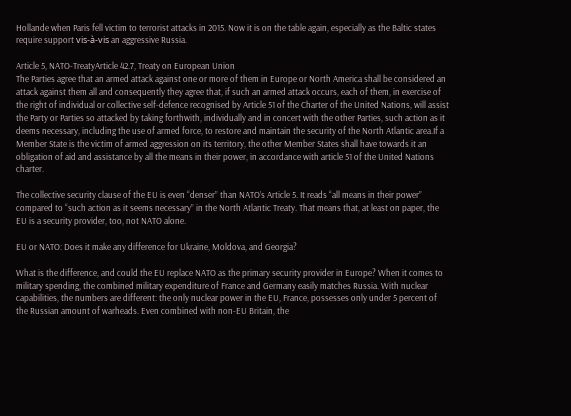Hollande when Paris fell victim to terrorist attacks in 2015. Now it is on the table again, especially as the Baltic states require support vis-à-vis an aggressive Russia.

Article 5, NATO-TreatyArticle 42.7, Treaty on European Union
The Parties agree that an armed attack against one or more of them in Europe or North America shall be considered an attack against them all and consequently they agree that, if such an armed attack occurs, each of them, in exercise of the right of individual or collective self-defence recognised by Article 51 of the Charter of the United Nations, will assist the Party or Parties so attacked by taking forthwith, individually and in concert with the other Parties, such action as it deems necessary, including the use of armed force, to restore and maintain the security of the North Atlantic area.If a Member State is the victim of armed aggression on its territory, the other Member States shall have towards it an obligation of aid and assistance by all the means in their power, in accordance with article 51 of the United Nations charter.

The collective security clause of the EU is even “denser” than NATO’s Article 5. It reads “all means in their power” compared to “such action as it seems necessary” in the North Atlantic Treaty. That means that, at least on paper, the EU is a security provider, too, not NATO alone.

EU or NATO: Does it make any difference for Ukraine, Moldova, and Georgia?

What is the difference, and could the EU replace NATO as the primary security provider in Europe? When it comes to military spending, the combined military expenditure of France and Germany easily matches Russia. With nuclear capabilities, the numbers are different: the only nuclear power in the EU, France, possesses only under 5 percent of the Russian amount of warheads. Even combined with non-EU Britain, the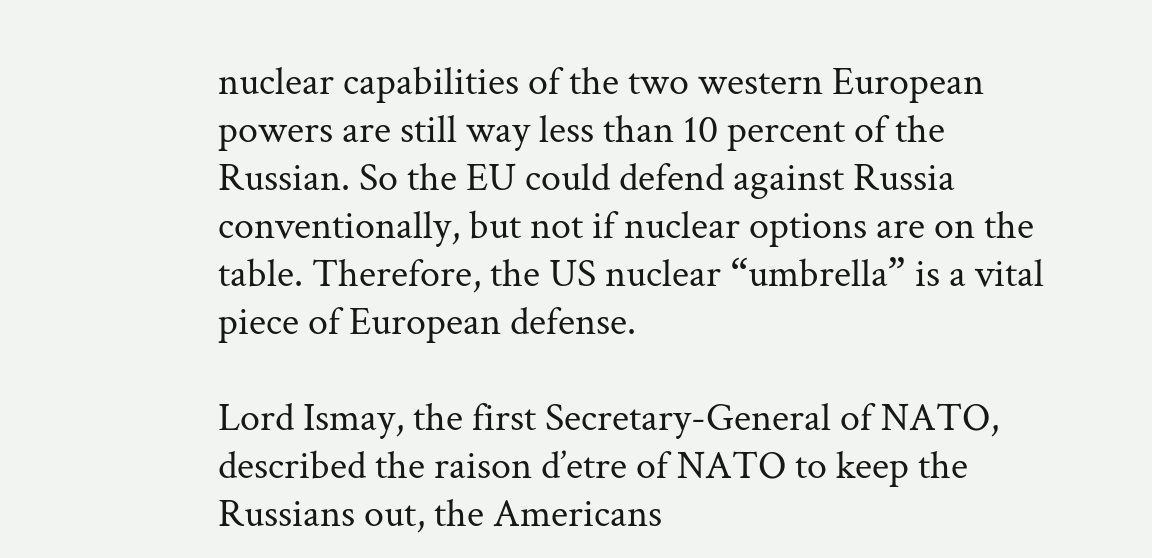nuclear capabilities of the two western European powers are still way less than 10 percent of the Russian. So the EU could defend against Russia conventionally, but not if nuclear options are on the table. Therefore, the US nuclear “umbrella” is a vital piece of European defense.

Lord Ismay, the first Secretary-General of NATO, described the raison d’etre of NATO to keep the Russians out, the Americans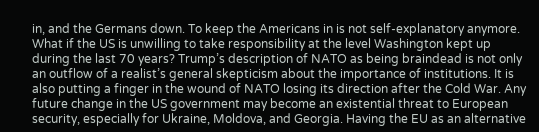in, and the Germans down. To keep the Americans in is not self-explanatory anymore. What if the US is unwilling to take responsibility at the level Washington kept up during the last 70 years? Trump’s description of NATO as being braindead is not only an outflow of a realist’s general skepticism about the importance of institutions. It is also putting a finger in the wound of NATO losing its direction after the Cold War. Any future change in the US government may become an existential threat to European security, especially for Ukraine, Moldova, and Georgia. Having the EU as an alternative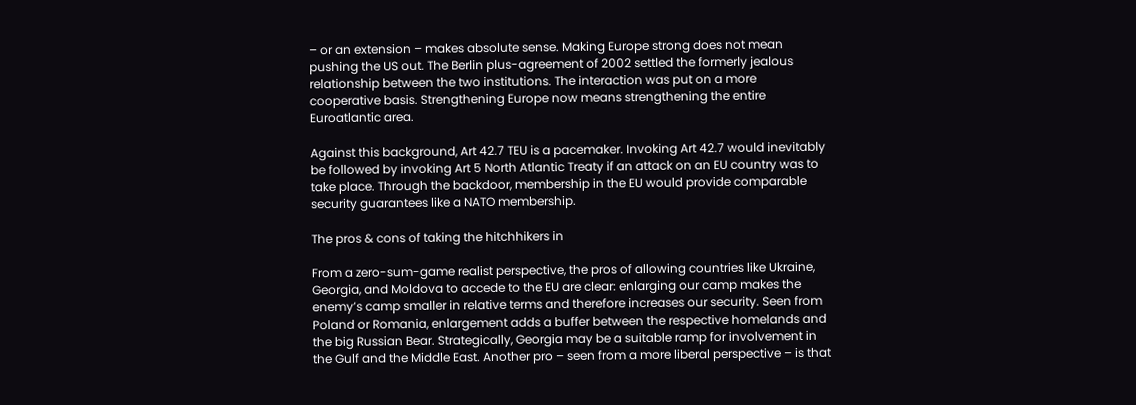– or an extension – makes absolute sense. Making Europe strong does not mean pushing the US out. The Berlin plus-agreement of 2002 settled the formerly jealous relationship between the two institutions. The interaction was put on a more cooperative basis. Strengthening Europe now means strengthening the entire Euroatlantic area.

Against this background, Art 42.7 TEU is a pacemaker. Invoking Art 42.7 would inevitably be followed by invoking Art 5 North Atlantic Treaty if an attack on an EU country was to take place. Through the backdoor, membership in the EU would provide comparable security guarantees like a NATO membership.

The pros & cons of taking the hitchhikers in

From a zero-sum-game realist perspective, the pros of allowing countries like Ukraine, Georgia, and Moldova to accede to the EU are clear: enlarging our camp makes the enemy’s camp smaller in relative terms and therefore increases our security. Seen from Poland or Romania, enlargement adds a buffer between the respective homelands and the big Russian Bear. Strategically, Georgia may be a suitable ramp for involvement in the Gulf and the Middle East. Another pro – seen from a more liberal perspective – is that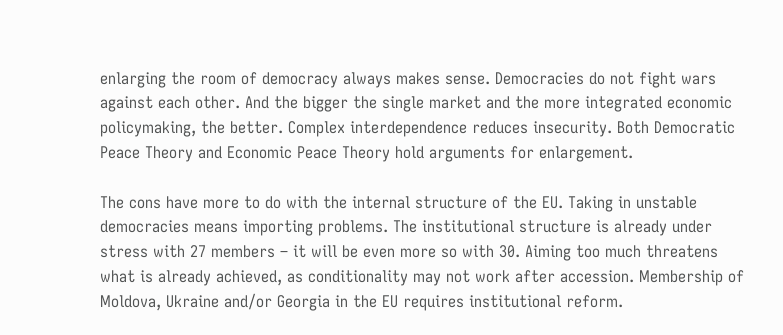enlarging the room of democracy always makes sense. Democracies do not fight wars against each other. And the bigger the single market and the more integrated economic policymaking, the better. Complex interdependence reduces insecurity. Both Democratic Peace Theory and Economic Peace Theory hold arguments for enlargement.

The cons have more to do with the internal structure of the EU. Taking in unstable democracies means importing problems. The institutional structure is already under stress with 27 members – it will be even more so with 30. Aiming too much threatens what is already achieved, as conditionality may not work after accession. Membership of Moldova, Ukraine and/or Georgia in the EU requires institutional reform.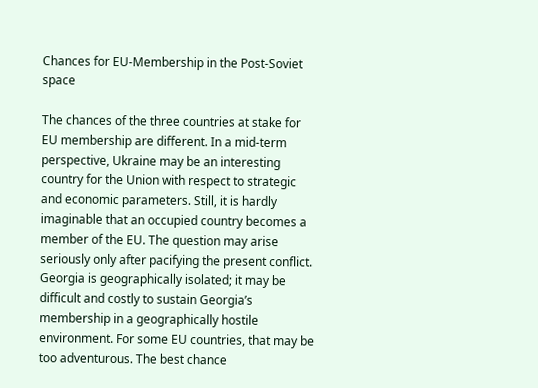Chances for EU-Membership in the Post-Soviet space

The chances of the three countries at stake for EU membership are different. In a mid-term perspective, Ukraine may be an interesting country for the Union with respect to strategic and economic parameters. Still, it is hardly imaginable that an occupied country becomes a member of the EU. The question may arise seriously only after pacifying the present conflict. Georgia is geographically isolated; it may be difficult and costly to sustain Georgia’s membership in a geographically hostile environment. For some EU countries, that may be too adventurous. The best chance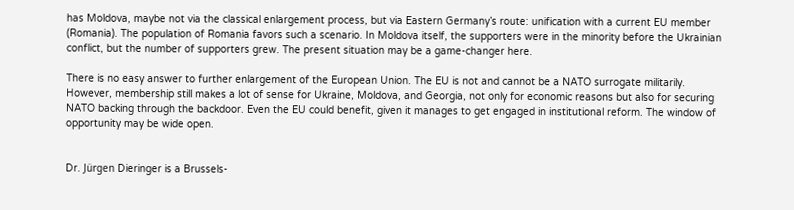has Moldova, maybe not via the classical enlargement process, but via Eastern Germany’s route: unification with a current EU member (Romania). The population of Romania favors such a scenario. In Moldova itself, the supporters were in the minority before the Ukrainian conflict, but the number of supporters grew. The present situation may be a game-changer here.

There is no easy answer to further enlargement of the European Union. The EU is not and cannot be a NATO surrogate militarily. However, membership still makes a lot of sense for Ukraine, Moldova, and Georgia, not only for economic reasons but also for securing NATO backing through the backdoor. Even the EU could benefit, given it manages to get engaged in institutional reform. The window of opportunity may be wide open.


Dr. Jürgen Dieringer is a Brussels-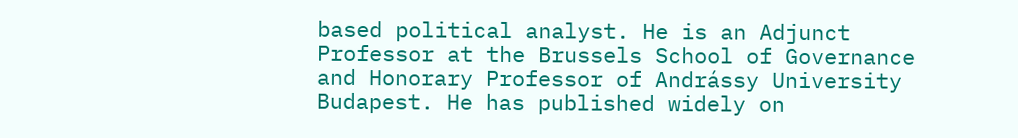based political analyst. He is an Adjunct Professor at the Brussels School of Governance and Honorary Professor of Andrássy University Budapest. He has published widely on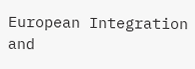European Integration and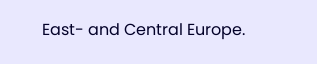East- and Central Europe.